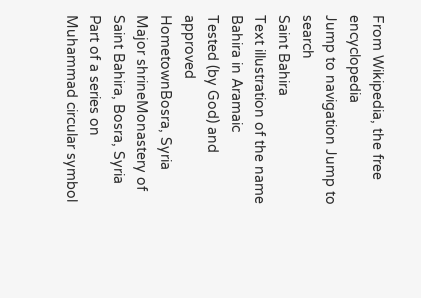From Wikipedia, the free encyclopedia
Jump to navigation Jump to search
Saint Bahira
Text illustration of the name Bahira in Aramaic
Tested (by God) and approved
HometownBosra, Syria
Major shrineMonastery of Saint Bahira, Bosra, Syria
Part of a series on
Muhammad circular symbol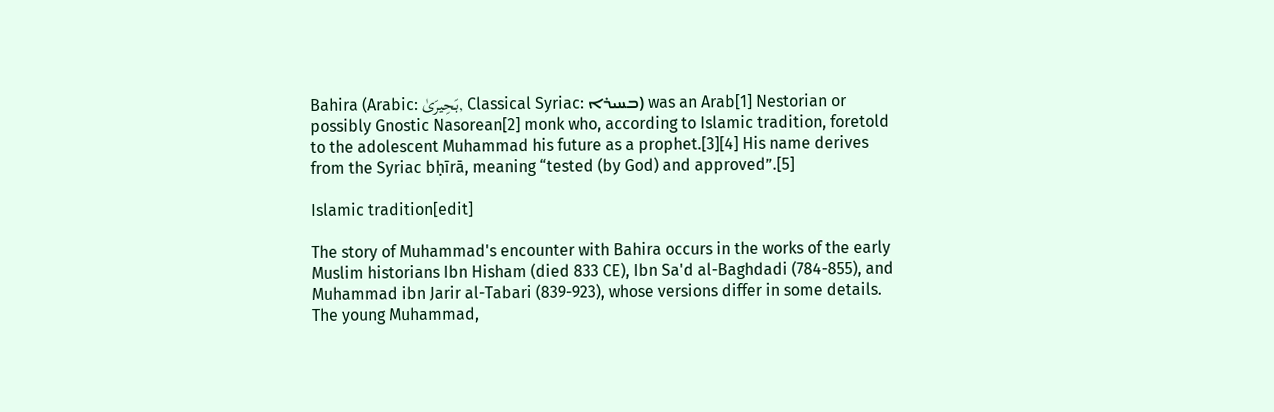Bahira (Arabic: بَحِيرَىٰ, Classical Syriac: ܒܚܝܪܐ) was an Arab[1] Nestorian or possibly Gnostic Nasorean[2] monk who, according to Islamic tradition, foretold to the adolescent Muhammad his future as a prophet.[3][4] His name derives from the Syriac bḥīrā, meaning “tested (by God) and approved”.[5]

Islamic tradition[edit]

The story of Muhammad's encounter with Bahira occurs in the works of the early Muslim historians Ibn Hisham (died 833 CE), Ibn Sa'd al-Baghdadi (784-855), and Muhammad ibn Jarir al-Tabari (839-923), whose versions differ in some details. The young Muhammad,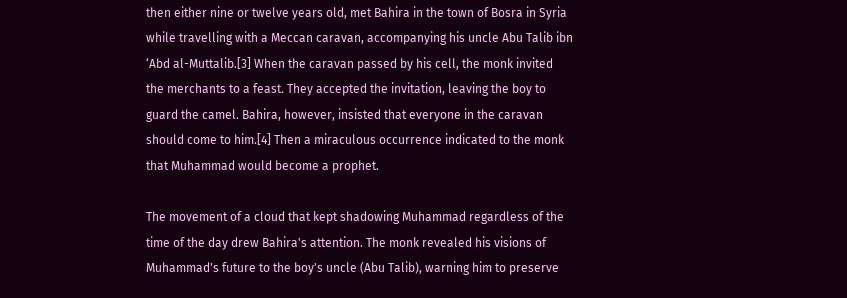then either nine or twelve years old, met Bahira in the town of Bosra in Syria while travelling with a Meccan caravan, accompanying his uncle Abu Talib ibn ‘Abd al-Muttalib.[3] When the caravan passed by his cell, the monk invited the merchants to a feast. They accepted the invitation, leaving the boy to guard the camel. Bahira, however, insisted that everyone in the caravan should come to him.[4] Then a miraculous occurrence indicated to the monk that Muhammad would become a prophet.

The movement of a cloud that kept shadowing Muhammad regardless of the time of the day drew Bahira's attention. The monk revealed his visions of Muhammad's future to the boy's uncle (Abu Talib), warning him to preserve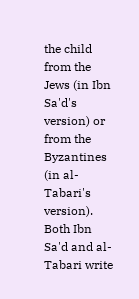the child from the Jews (in Ibn Sa'd's version) or from the Byzantines (in al-Tabari's version). Both Ibn Sa'd and al-Tabari write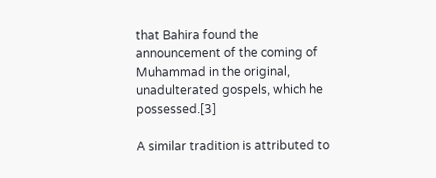that Bahira found the announcement of the coming of Muhammad in the original, unadulterated gospels, which he possessed.[3]

A similar tradition is attributed to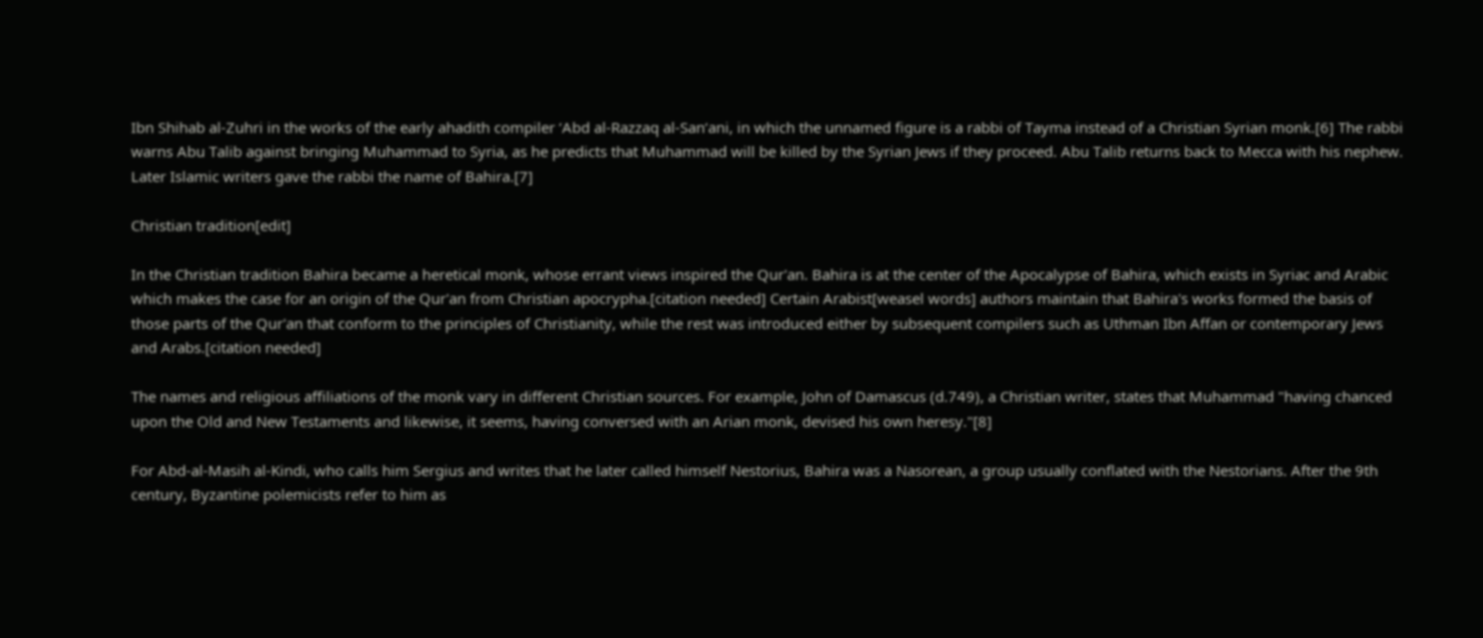Ibn Shihab al-Zuhri in the works of the early ahadith compiler ‘Abd al-Razzaq al-San‘ani, in which the unnamed figure is a rabbi of Tayma instead of a Christian Syrian monk.[6] The rabbi warns Abu Talib against bringing Muhammad to Syria, as he predicts that Muhammad will be killed by the Syrian Jews if they proceed. Abu Talib returns back to Mecca with his nephew. Later Islamic writers gave the rabbi the name of Bahira.[7]

Christian tradition[edit]

In the Christian tradition Bahira became a heretical monk, whose errant views inspired the Qur'an. Bahira is at the center of the Apocalypse of Bahira, which exists in Syriac and Arabic which makes the case for an origin of the Qur'an from Christian apocrypha.[citation needed] Certain Arabist[weasel words] authors maintain that Bahira's works formed the basis of those parts of the Qur'an that conform to the principles of Christianity, while the rest was introduced either by subsequent compilers such as Uthman Ibn Affan or contemporary Jews and Arabs.[citation needed]

The names and religious affiliations of the monk vary in different Christian sources. For example, John of Damascus (d.749), a Christian writer, states that Muhammad "having chanced upon the Old and New Testaments and likewise, it seems, having conversed with an Arian monk, devised his own heresy."[8]

For Abd-al-Masih al-Kindi, who calls him Sergius and writes that he later called himself Nestorius, Bahira was a Nasorean, a group usually conflated with the Nestorians. After the 9th century, Byzantine polemicists refer to him as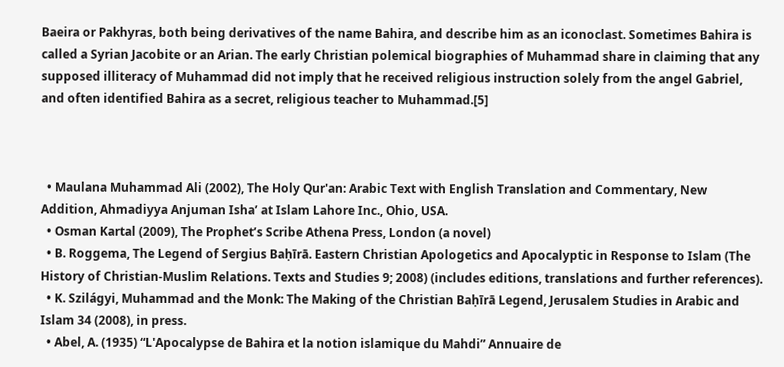Baeira or Pakhyras, both being derivatives of the name Bahira, and describe him as an iconoclast. Sometimes Bahira is called a Syrian Jacobite or an Arian. The early Christian polemical biographies of Muhammad share in claiming that any supposed illiteracy of Muhammad did not imply that he received religious instruction solely from the angel Gabriel, and often identified Bahira as a secret, religious teacher to Muhammad.[5]



  • Maulana Muhammad Ali (2002), The Holy Qur'an: Arabic Text with English Translation and Commentary, New Addition, Ahmadiyya Anjuman Isha’ at Islam Lahore Inc., Ohio, USA.
  • Osman Kartal (2009), The Prophet’s Scribe Athena Press, London (a novel)
  • B. Roggema, The Legend of Sergius Baḥīrā. Eastern Christian Apologetics and Apocalyptic in Response to Islam (The History of Christian-Muslim Relations. Texts and Studies 9; 2008) (includes editions, translations and further references).
  • K. Szilágyi, Muhammad and the Monk: The Making of the Christian Baḥīrā Legend, Jerusalem Studies in Arabic and Islam 34 (2008), in press.
  • Abel, A. (1935) “L'Apocalypse de Bahira et la notion islamique du Mahdi” Annuaire de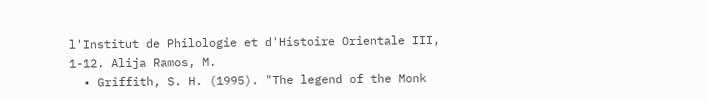l'Institut de Philologie et d'Histoire Orientale III, 1-12. Alija Ramos, M.
  • Griffith, S. H. (1995). "The legend of the Monk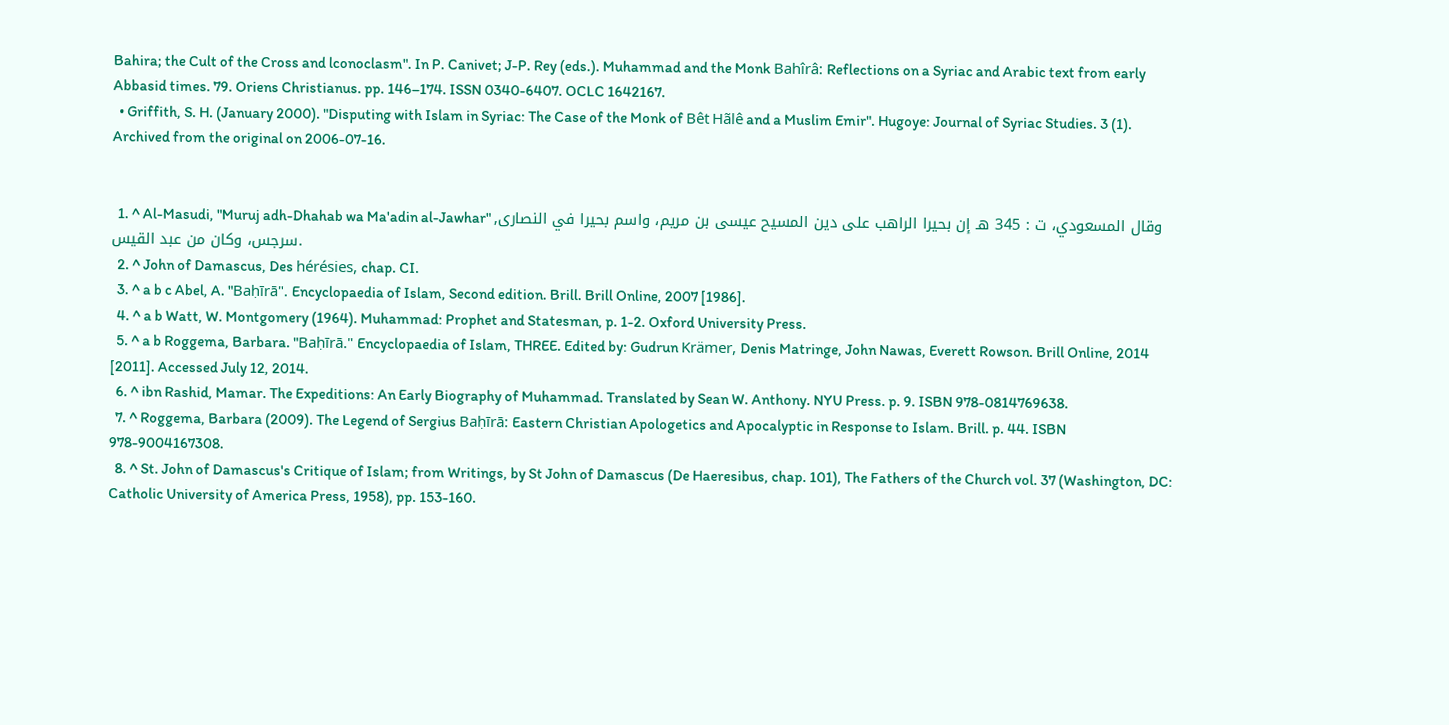Bahira; the Cult of the Cross and lconoclasm". In P. Canivet; J-P. Rey (eds.). Muhammad and the Monk Bahîrâ: Reflections on a Syriac and Arabic text from early Abbasid times. 79. Oriens Christianus. pp. 146–174. ISSN 0340-6407. OCLC 1642167.
  • Griffith, S. H. (January 2000). "Disputing with Islam in Syriac: The Case of the Monk of Bêt Hãlê and a Muslim Emir". Hugoye: Journal of Syriac Studies. 3 (1). Archived from the original on 2006-07-16.


  1. ^ Al-Masudi, "Muruj adh-Dhahab wa Ma'adin al-Jawhar" ,وقال المسعودي، ت : 345 هـ إن بحيرا الراهب على دين المسيح عيسى بن مريم، واسم بحيرا في النصارى سرجس، وكان من عبد القيس.
  2. ^ John of Damascus, Des hérésies, chap. CI.
  3. ^ a b c Abel, A. "Baḥīrā". Encyclopaedia of Islam, Second edition. Brill. Brill Online, 2007 [1986].
  4. ^ a b Watt, W. Montgomery (1964). Muhammad: Prophet and Statesman, p. 1-2. Oxford University Press.
  5. ^ a b Roggema, Barbara. "Baḥīrā." Encyclopaedia of Islam, THREE. Edited by: Gudrun Krämer, Denis Matringe, John Nawas, Everett Rowson. Brill Online, 2014 [2011]. Accessed July 12, 2014.
  6. ^ ibn Rashid, Mamar. The Expeditions: An Early Biography of Muhammad. Translated by Sean W. Anthony. NYU Press. p. 9. ISBN 978-0814769638.
  7. ^ Roggema, Barbara (2009). The Legend of Sergius Baḥīrā: Eastern Christian Apologetics and Apocalyptic in Response to Islam. Brill. p. 44. ISBN 978-9004167308.
  8. ^ St. John of Damascus's Critique of Islam; from Writings, by St John of Damascus (De Haeresibus, chap. 101), The Fathers of the Church vol. 37 (Washington, DC: Catholic University of America Press, 1958), pp. 153-160.